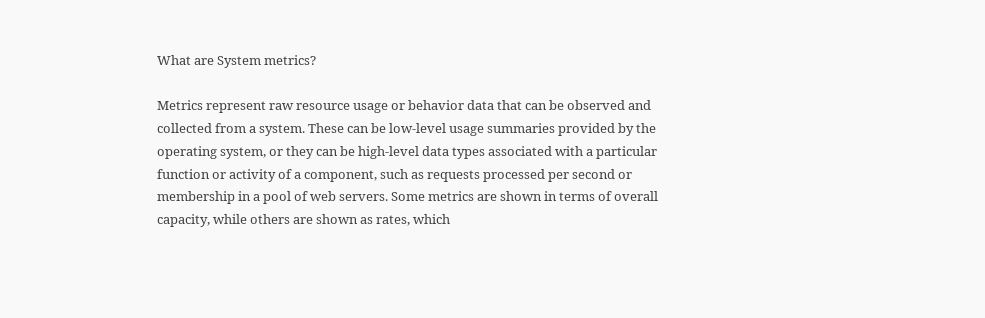What are System metrics?

Metrics represent raw resource usage or behavior data that can be observed and collected from a system. These can be low-level usage summaries provided by the operating system, or they can be high-level data types associated with a particular function or activity of a component, such as requests processed per second or membership in a pool of web servers. Some metrics are shown in terms of overall capacity, while others are shown as rates, which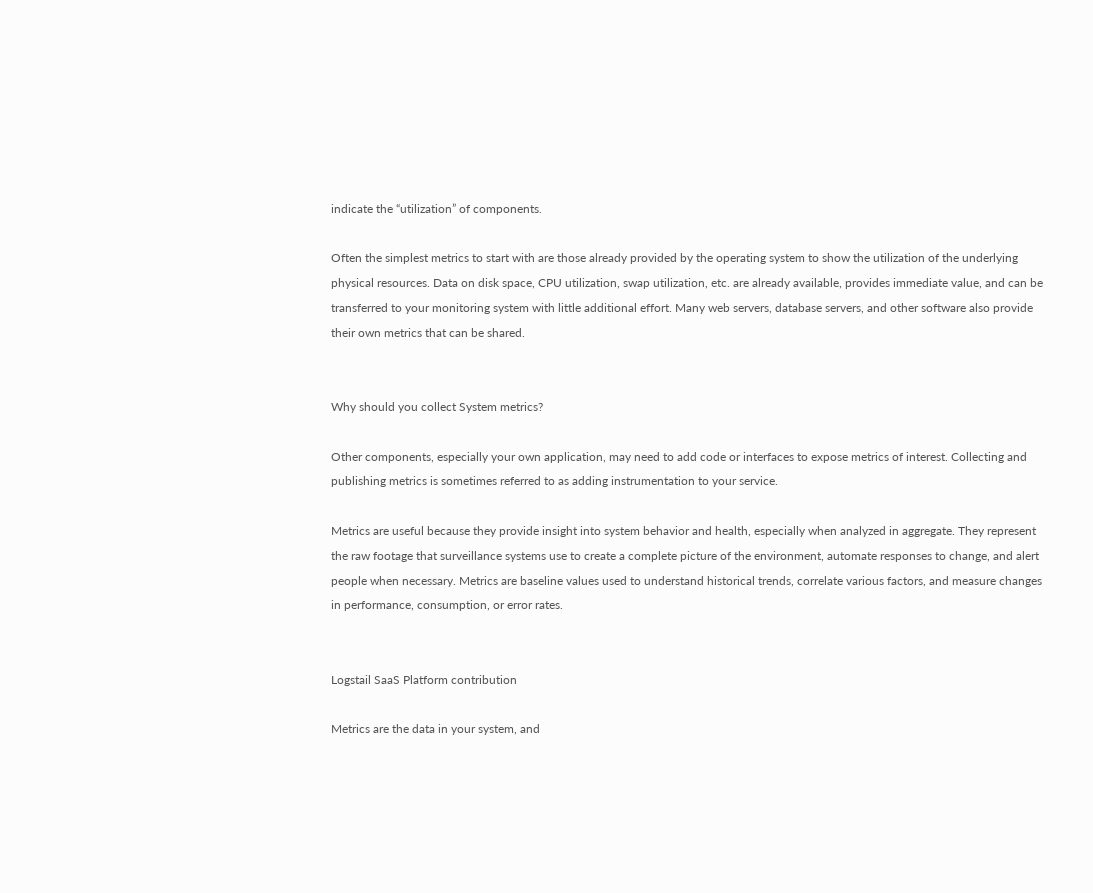indicate the “utilization” of components.

Often the simplest metrics to start with are those already provided by the operating system to show the utilization of the underlying physical resources. Data on disk space, CPU utilization, swap utilization, etc. are already available, provides immediate value, and can be transferred to your monitoring system with little additional effort. Many web servers, database servers, and other software also provide their own metrics that can be shared.


Why should you collect System metrics?

Other components, especially your own application, may need to add code or interfaces to expose metrics of interest. Collecting and publishing metrics is sometimes referred to as adding instrumentation to your service.

Metrics are useful because they provide insight into system behavior and health, especially when analyzed in aggregate. They represent the raw footage that surveillance systems use to create a complete picture of the environment, automate responses to change, and alert people when necessary. Metrics are baseline values used to understand historical trends, correlate various factors, and measure changes in performance, consumption, or error rates.


Logstail SaaS Platform contribution

Metrics are the data in your system, and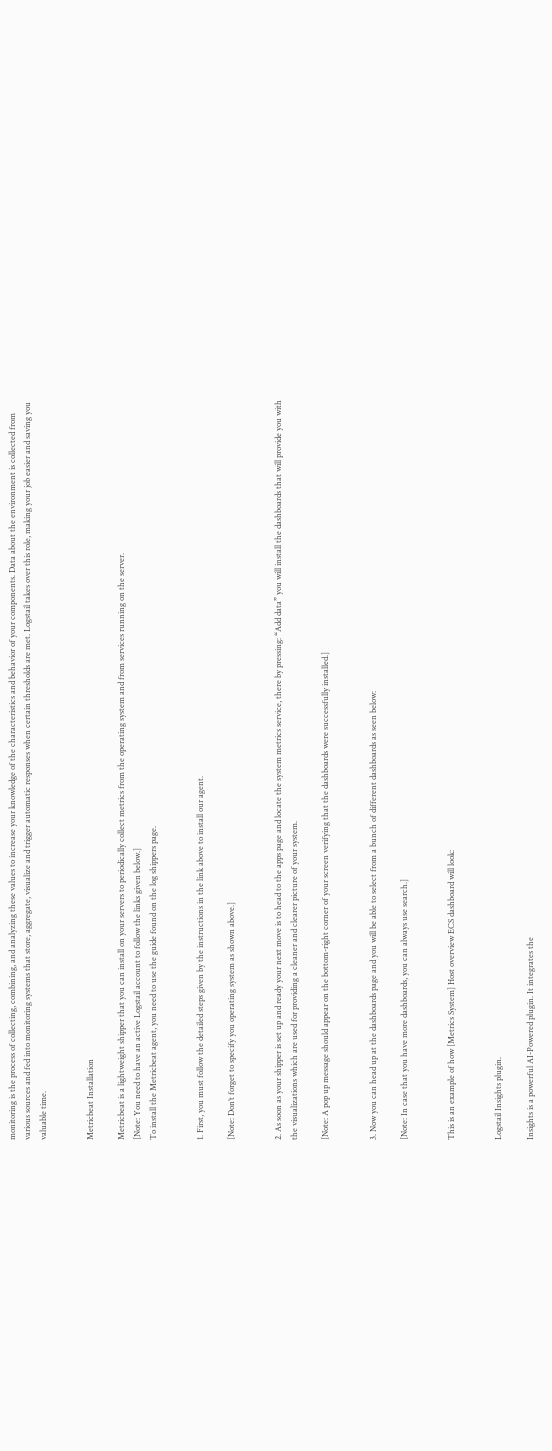monitoring is the process of collecting, combining, and analyzing these values to increase your knowledge of the characteristics and behavior of your components. Data about the environment is collected from various sources and fed into monitoring systems that store, aggregate, visualize and trigger automatic responses when certain thresholds are met. Logstail takes over this role, making your job easier and saving you valuable time.


Metricbeat Installation

Metricbeat is a lightweight shipper that you can install on your servers to periodically collect metrics from the operating system and from services running on the server.
[Note: You need to have an active Logstail account to follow the links given below.]
To install the Metricbeat agent, you need to use the guide found on the log shippers page.


1. First, you must follow the detailed steps given by the instructions in the link above to install our agent.

[Note: Don’t forget to specify you operating system as shown above.]


2. As soon as your shipper is set up and ready your next move is to head to the apps page and locate the system metrics service, there by pressing: “Add data” you will install the dashboards that will provide you with the visualizations which are used for providing a cleaner and clearer picture of your system.

[Note: A pop up message should appear on the bottom-right corner of your screen verifying that the dashboards were successfully installed.]


3. Now you can head up at the dashboards page and you will be able to select from a bunch of different dashboards as seen below:

[Note: In case that you have more dashboards, you can always use search.]


This is an example of how [Metrics System] Host overview ECS dashboard will look:


Logstail Insights plugin.

Insights is a powerful AI-Powered plugin. It integrates the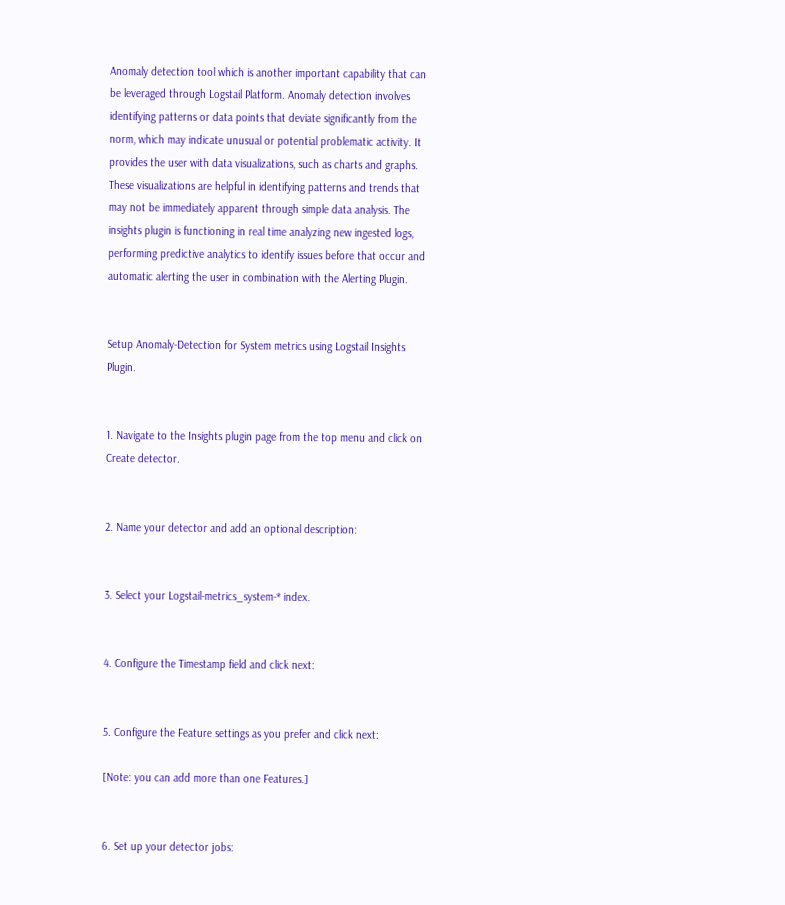Anomaly detection tool which is another important capability that can be leveraged through Logstail Platform. Anomaly detection involves identifying patterns or data points that deviate significantly from the norm, which may indicate unusual or potential problematic activity. It provides the user with data visualizations, such as charts and graphs. These visualizations are helpful in identifying patterns and trends that may not be immediately apparent through simple data analysis. The insights plugin is functioning in real time analyzing new ingested logs, performing predictive analytics to identify issues before that occur and automatic alerting the user in combination with the Alerting Plugin.


Setup Anomaly-Detection for System metrics using Logstail Insights Plugin.


1. Navigate to the Insights plugin page from the top menu and click on Create detector.


2. Name your detector and add an optional description:


3. Select your Logstail-metrics_system-* index.


4. Configure the Timestamp field and click next:


5. Configure the Feature settings as you prefer and click next:

[Note: you can add more than one Features.]


6. Set up your detector jobs: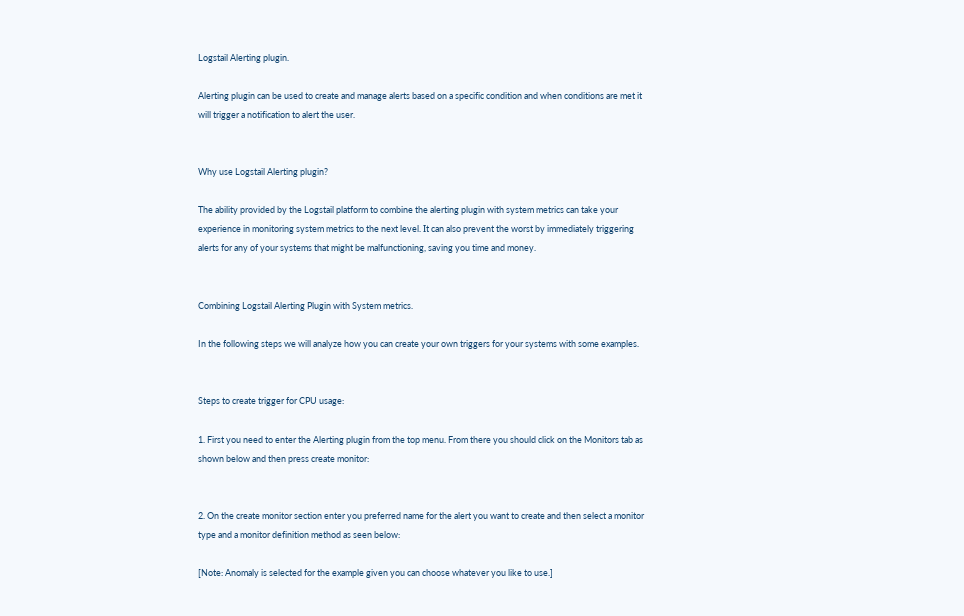Logstail Alerting plugin.

Alerting plugin can be used to create and manage alerts based on a specific condition and when conditions are met it will trigger a notification to alert the user.


Why use Logstail Alerting plugin?

The ability provided by the Logstail platform to combine the alerting plugin with system metrics can take your experience in monitoring system metrics to the next level. Ιt can also prevent the worst by immediately triggering alerts for any of your systems that might be malfunctioning, saving you time and money.


Combining Logstail Alerting Plugin with System metrics.

In the following steps we will analyze how you can create your own triggers for your systems with some examples.


Steps to create trigger for CPU usage:

1. First you need to enter the Alerting plugin from the top menu. From there you should click on the Monitors tab as shown below and then press create monitor:


2. On the create monitor section enter you preferred name for the alert you want to create and then select a monitor type and a monitor definition method as seen below:

[Note: Anomaly is selected for the example given you can choose whatever you like to use.]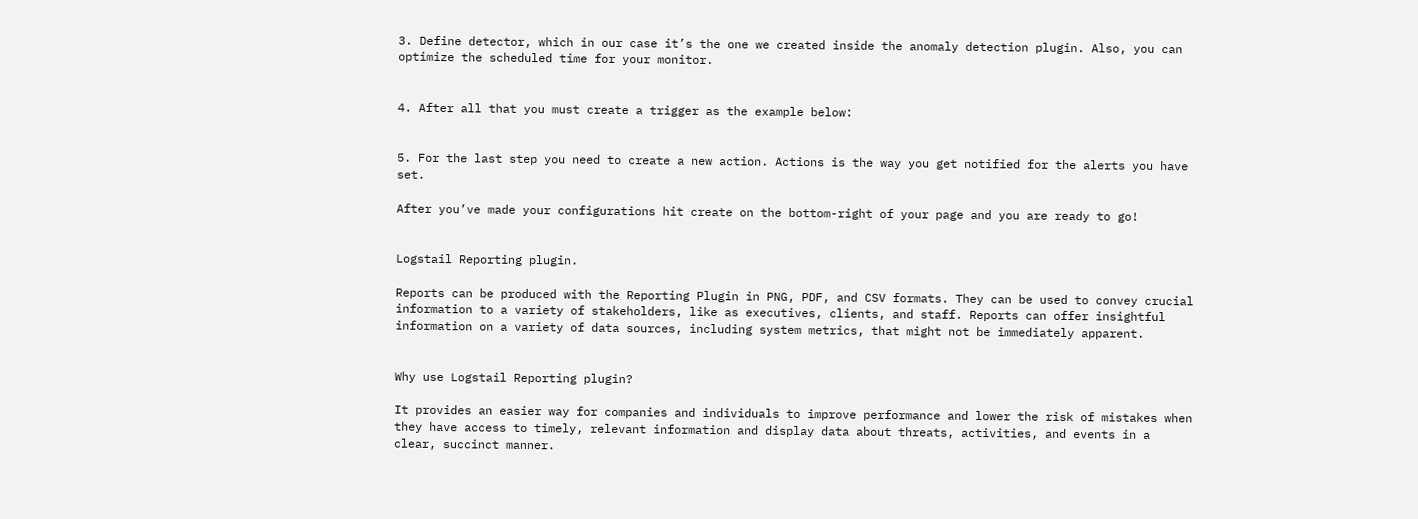3. Define detector, which in our case it’s the one we created inside the anomaly detection plugin. Also, you can optimize the scheduled time for your monitor.


4. After all that you must create a trigger as the example below:


5. For the last step you need to create a new action. Actions is the way you get notified for the alerts you have set.

After you’ve made your configurations hit create on the bottom-right of your page and you are ready to go!


Logstail Reporting plugin.

Reports can be produced with the Reporting Plugin in PNG, PDF, and CSV formats. They can be used to convey crucial information to a variety of stakeholders, like as executives, clients, and staff. Reports can offer insightful information on a variety of data sources, including system metrics, that might not be immediately apparent.


Why use Logstail Reporting plugin?

It provides an easier way for companies and individuals to improve performance and lower the risk of mistakes when they have access to timely, relevant information and display data about threats, activities, and events in a clear, succinct manner.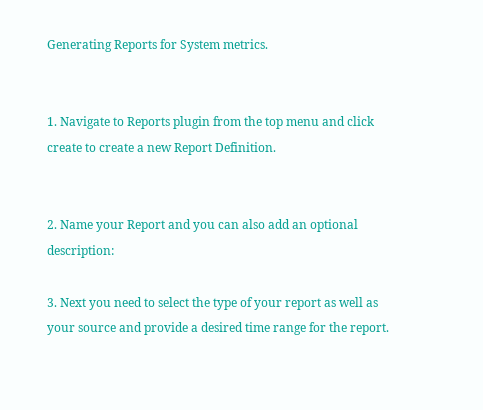Generating Reports for System metrics.


1. Navigate to Reports plugin from the top menu and click create to create a new Report Definition.


2. Name your Report and you can also add an optional description:

3. Next you need to select the type of your report as well as your source and provide a desired time range for the report.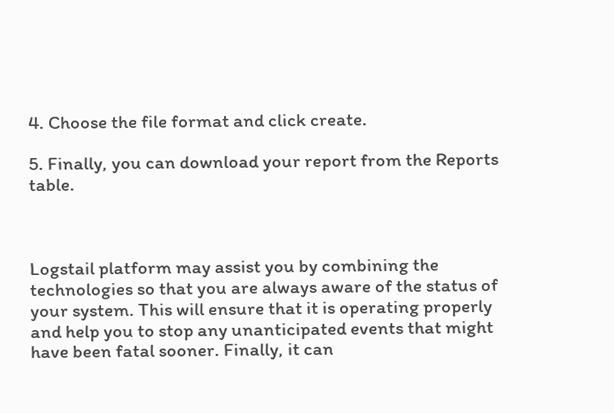4. Choose the file format and click create.

5. Finally, you can download your report from the Reports table.



Logstail platform may assist you by combining the technologies so that you are always aware of the status of your system. This will ensure that it is operating properly and help you to stop any unanticipated events that might have been fatal sooner. Finally, it can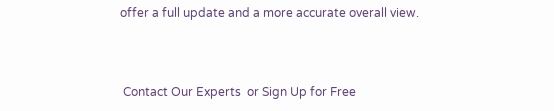offer a full update and a more accurate overall view.



 Contact Our Experts  or Sign Up for Free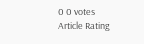0 0 votes
Article Rating